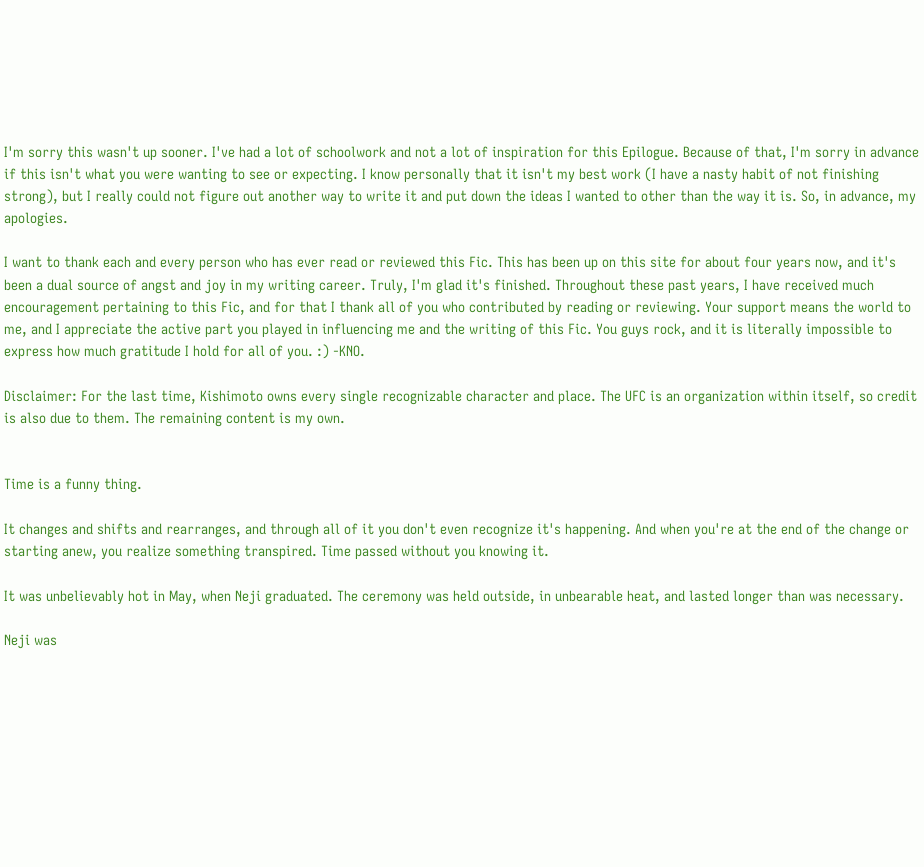I'm sorry this wasn't up sooner. I've had a lot of schoolwork and not a lot of inspiration for this Epilogue. Because of that, I'm sorry in advance if this isn't what you were wanting to see or expecting. I know personally that it isn't my best work (I have a nasty habit of not finishing strong), but I really could not figure out another way to write it and put down the ideas I wanted to other than the way it is. So, in advance, my apologies.

I want to thank each and every person who has ever read or reviewed this Fic. This has been up on this site for about four years now, and it's been a dual source of angst and joy in my writing career. Truly, I'm glad it's finished. Throughout these past years, I have received much encouragement pertaining to this Fic, and for that I thank all of you who contributed by reading or reviewing. Your support means the world to me, and I appreciate the active part you played in influencing me and the writing of this Fic. You guys rock, and it is literally impossible to express how much gratitude I hold for all of you. :) -KNO.

Disclaimer: For the last time, Kishimoto owns every single recognizable character and place. The UFC is an organization within itself, so credit is also due to them. The remaining content is my own.


Time is a funny thing.

It changes and shifts and rearranges, and through all of it you don't even recognize it's happening. And when you're at the end of the change or starting anew, you realize something transpired. Time passed without you knowing it.

It was unbelievably hot in May, when Neji graduated. The ceremony was held outside, in unbearable heat, and lasted longer than was necessary.

Neji was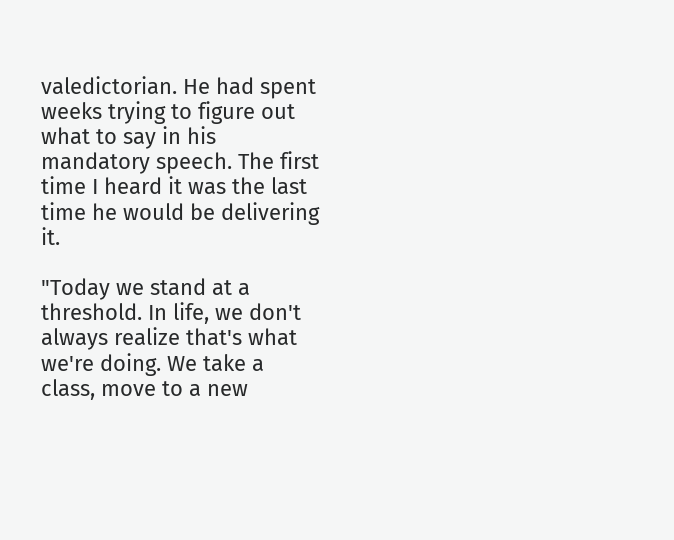valedictorian. He had spent weeks trying to figure out what to say in his mandatory speech. The first time I heard it was the last time he would be delivering it.

"Today we stand at a threshold. In life, we don't always realize that's what we're doing. We take a class, move to a new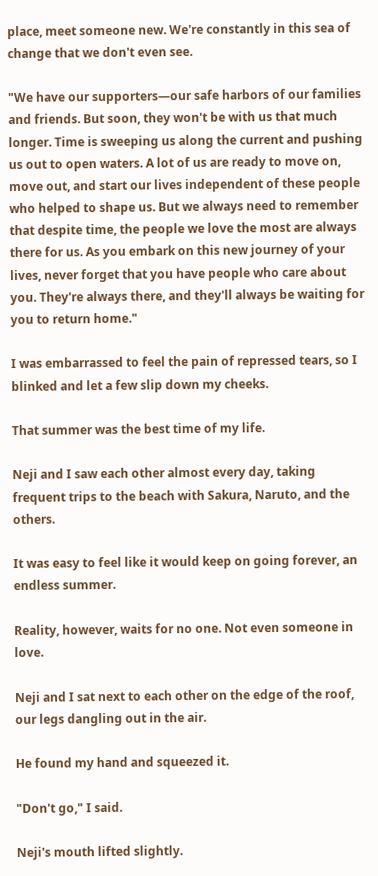place, meet someone new. We're constantly in this sea of change that we don't even see.

"We have our supporters—our safe harbors of our families and friends. But soon, they won't be with us that much longer. Time is sweeping us along the current and pushing us out to open waters. A lot of us are ready to move on, move out, and start our lives independent of these people who helped to shape us. But we always need to remember that despite time, the people we love the most are always there for us. As you embark on this new journey of your lives, never forget that you have people who care about you. They're always there, and they'll always be waiting for you to return home."

I was embarrassed to feel the pain of repressed tears, so I blinked and let a few slip down my cheeks.

That summer was the best time of my life.

Neji and I saw each other almost every day, taking frequent trips to the beach with Sakura, Naruto, and the others.

It was easy to feel like it would keep on going forever, an endless summer.

Reality, however, waits for no one. Not even someone in love.

Neji and I sat next to each other on the edge of the roof, our legs dangling out in the air.

He found my hand and squeezed it.

"Don't go," I said.

Neji's mouth lifted slightly.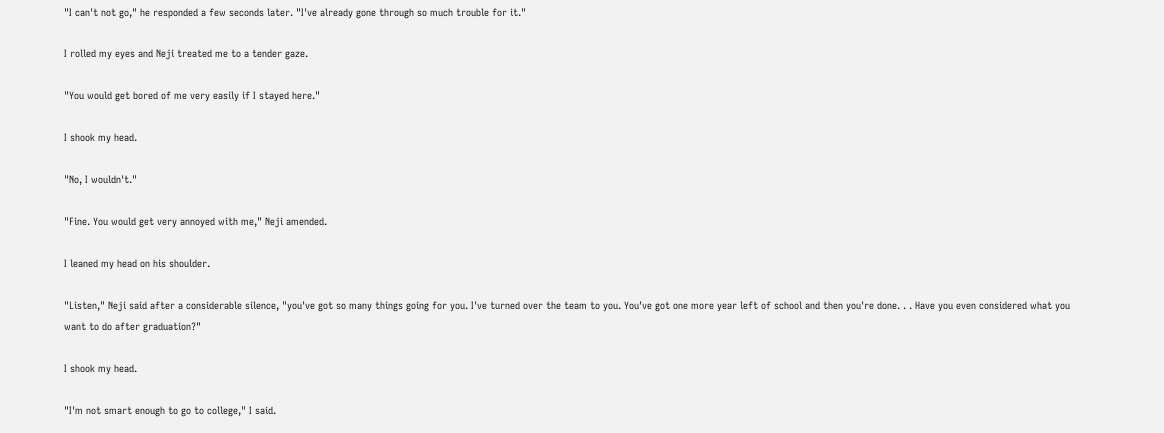"I can't not go," he responded a few seconds later. "I've already gone through so much trouble for it."

I rolled my eyes and Neji treated me to a tender gaze.

"You would get bored of me very easily if I stayed here."

I shook my head.

"No, I wouldn't."

"Fine. You would get very annoyed with me," Neji amended.

I leaned my head on his shoulder.

"Listen," Neji said after a considerable silence, "you've got so many things going for you. I've turned over the team to you. You've got one more year left of school and then you're done. . . Have you even considered what you want to do after graduation?"

I shook my head.

"I'm not smart enough to go to college," I said.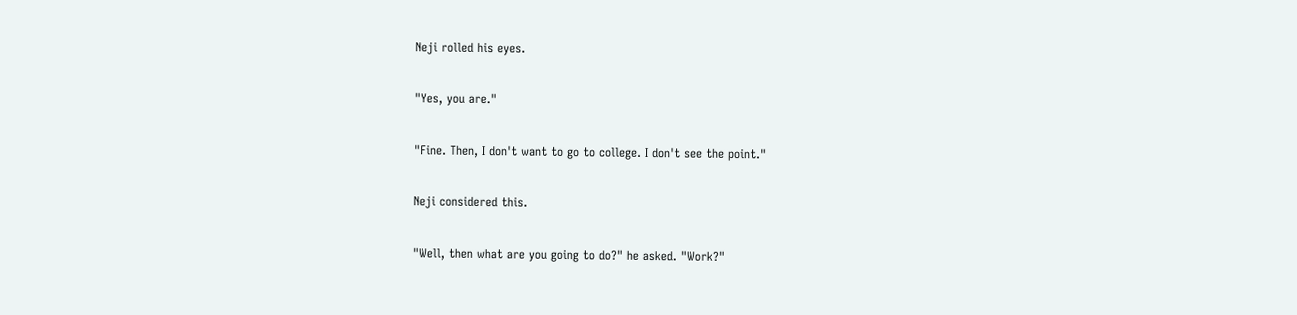Neji rolled his eyes.

"Yes, you are."

"Fine. Then, I don't want to go to college. I don't see the point."

Neji considered this.

"Well, then what are you going to do?" he asked. "Work?"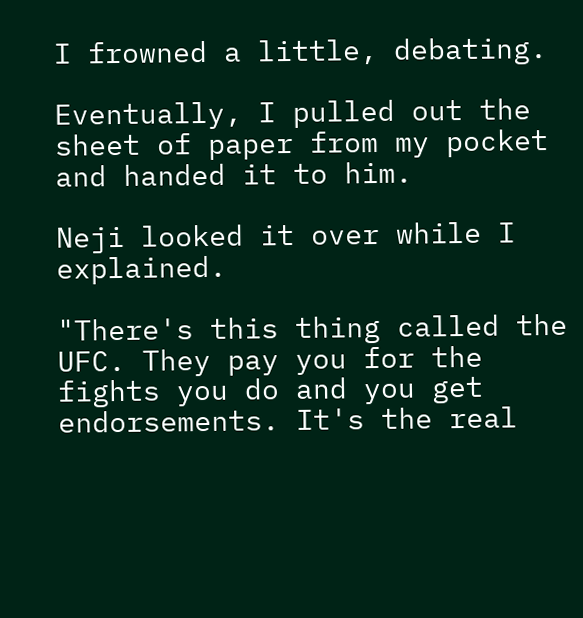I frowned a little, debating.

Eventually, I pulled out the sheet of paper from my pocket and handed it to him.

Neji looked it over while I explained.

"There's this thing called the UFC. They pay you for the fights you do and you get endorsements. It's the real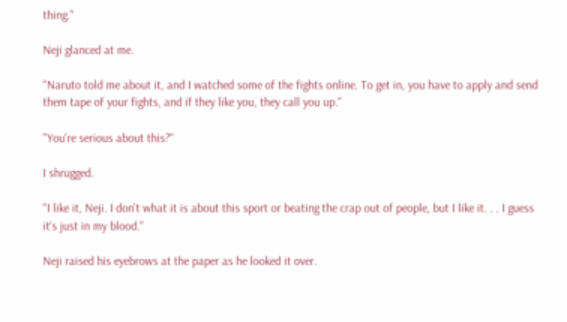thing."

Neji glanced at me.

"Naruto told me about it, and I watched some of the fights online. To get in, you have to apply and send them tape of your fights, and if they like you, they call you up."

"You're serious about this?"

I shrugged.

"I like it, Neji. I don't what it is about this sport or beating the crap out of people, but I like it. . . I guess it's just in my blood."

Neji raised his eyebrows at the paper as he looked it over.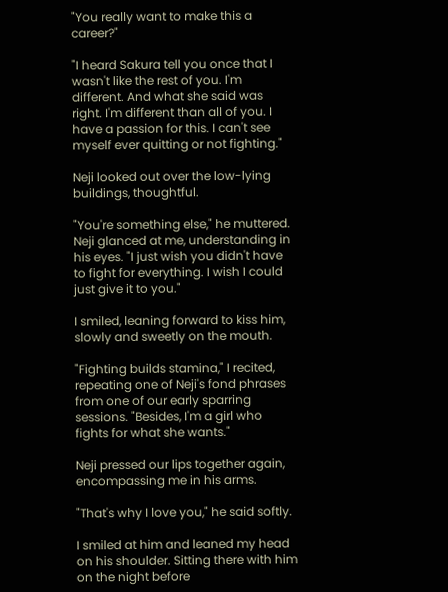"You really want to make this a career?"

"I heard Sakura tell you once that I wasn't like the rest of you. I'm different. And what she said was right. I'm different than all of you. I have a passion for this. I can't see myself ever quitting or not fighting."

Neji looked out over the low-lying buildings, thoughtful.

"You're something else," he muttered. Neji glanced at me, understanding in his eyes. "I just wish you didn't have to fight for everything. I wish I could just give it to you."

I smiled, leaning forward to kiss him, slowly and sweetly on the mouth.

"Fighting builds stamina," I recited, repeating one of Neji's fond phrases from one of our early sparring sessions. "Besides, I'm a girl who fights for what she wants."

Neji pressed our lips together again, encompassing me in his arms.

"That's why I love you," he said softly.

I smiled at him and leaned my head on his shoulder. Sitting there with him on the night before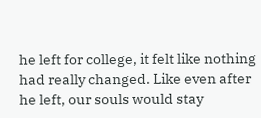he left for college, it felt like nothing had really changed. Like even after he left, our souls would stay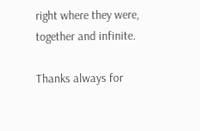right where they were, together and infinite.

Thanks always for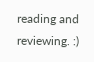reading and reviewing. :)